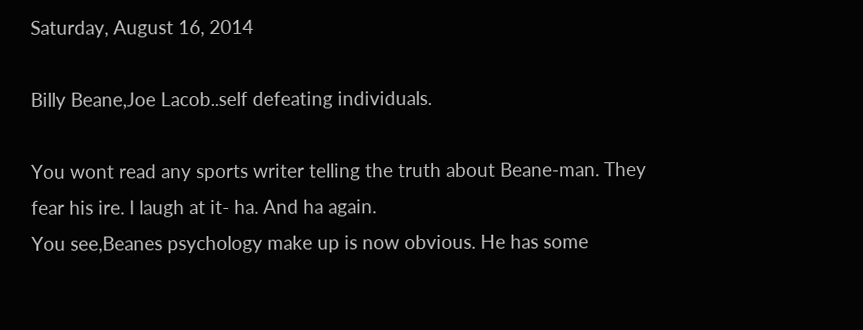Saturday, August 16, 2014

Billy Beane,Joe Lacob..self defeating individuals.

You wont read any sports writer telling the truth about Beane-man. They fear his ire. I laugh at it- ha. And ha again.
You see,Beanes psychology make up is now obvious. He has some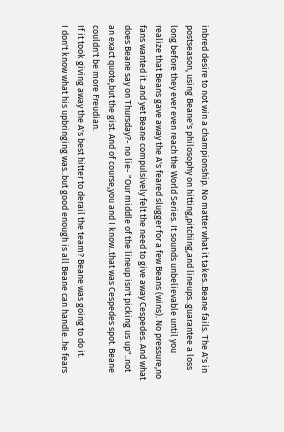inbred desire to not win a championship. No matter what it takes..Beane fails. The A's in postseason, using Beane's philosophy on hitting,pitching,and lineups..guarantee a loss long before they ever even reach the World Series. It sounds unbelievable until you realize that Beans gave away the A's feared slugger for a few Beans (wins). No pressure,no fans wanted it..and yet Beane compulsively felt the need to give away Cespedes. And what does Beane say on Thursday?- no lie- "Our middle of the lineup isn't picking us up"..not an exact quote,but the gist. And of course,you and I know..that was Cespedes spot. Beane couldn't be more Freudian.
If it took giving away the A's best hitter to derail the team? Beane was going to do it.
I don't know what his upbringing was..but good enough is all Beane can handle..he fears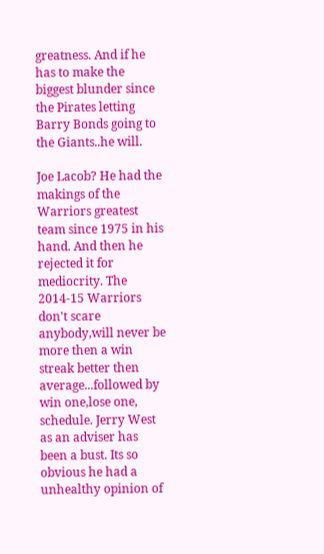greatness. And if he has to make the biggest blunder since the Pirates letting Barry Bonds going to the Giants..he will.

Joe Lacob? He had the makings of the Warriors greatest team since 1975 in his hand. And then he rejected it for mediocrity. The 2014-15 Warriors don't scare anybody,will never be more then a win streak better then average...followed by win one,lose one, schedule. Jerry West as an adviser has been a bust. Its so obvious he had a unhealthy opinion of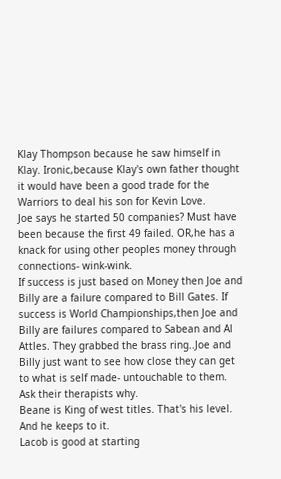Klay Thompson because he saw himself in Klay. Ironic,because Klay's own father thought it would have been a good trade for the Warriors to deal his son for Kevin Love.
Joe says he started 50 companies? Must have been because the first 49 failed. OR,he has a knack for using other peoples money through connections- wink-wink.
If success is just based on Money then Joe and Billy are a failure compared to Bill Gates. If success is World Championships,then Joe and Billy are failures compared to Sabean and Al Attles. They grabbed the brass ring..Joe and Billy just want to see how close they can get to what is self made- untouchable to them.  Ask their therapists why.
Beane is King of west titles. That's his level. And he keeps to it.
Lacob is good at starting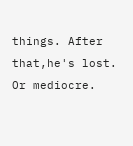things. After that,he's lost. Or mediocre.